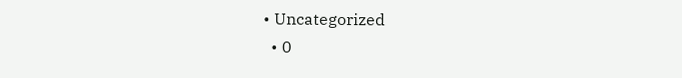• Uncategorized
  • 0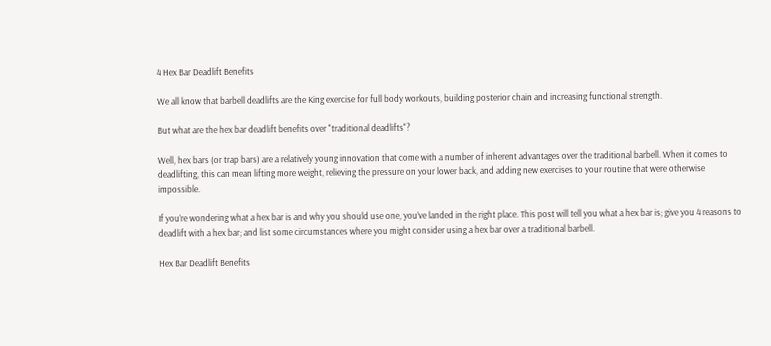4 Hex Bar Deadlift Benefits

We all know that barbell deadlifts are the King exercise for full body workouts, building posterior chain and increasing functional strength.

But what are the hex bar deadlift benefits over "traditional deadlifts"?

Well, hex bars (or trap bars) are a relatively young innovation that come with a number of inherent advantages over the traditional barbell. When it comes to deadlifting, this can mean lifting more weight, relieving the pressure on your lower back, and adding new exercises to your routine that were otherwise impossible.

If you’re wondering what a hex bar is and why you should use one, you’ve landed in the right place. This post will tell you what a hex bar is; give you 4 reasons to deadlift with a hex bar; and list some circumstances where you might consider using a hex bar over a traditional barbell.

Hex Bar Deadlift Benefits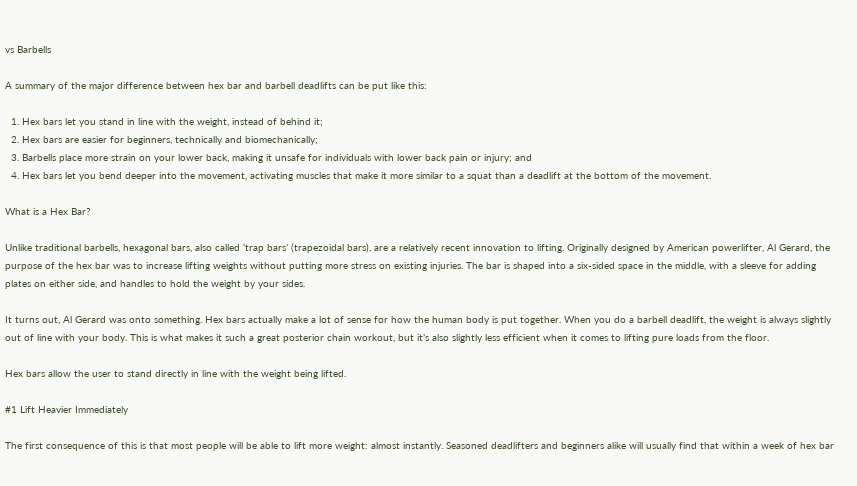vs Barbells

A summary of the major difference between hex bar and barbell deadlifts can be put like this:

  1. Hex bars let you stand in line with the weight, instead of behind it;
  2. Hex bars are easier for beginners, technically and biomechanically;
  3. Barbells place more strain on your lower back, making it unsafe for individuals with lower back pain or injury; and
  4. Hex bars let you bend deeper into the movement, activating muscles that make it more similar to a squat than a deadlift at the bottom of the movement.

What is a Hex Bar?

Unlike traditional barbells, hexagonal bars, also called ‘trap bars’ (trapezoidal bars), are a relatively recent innovation to lifting. Originally designed by American powerlifter, Al Gerard, the purpose of the hex bar was to increase lifting weights without putting more stress on existing injuries. The bar is shaped into a six-sided space in the middle, with a sleeve for adding plates on either side, and handles to hold the weight by your sides.

It turns out, Al Gerard was onto something. Hex bars actually make a lot of sense for how the human body is put together. When you do a barbell deadlift, the weight is always slightly out of line with your body. This is what makes it such a great posterior chain workout, but it’s also slightly less efficient when it comes to lifting pure loads from the floor.

Hex bars allow the user to stand directly in line with the weight being lifted.

#1 Lift Heavier Immediately

The first consequence of this is that most people will be able to lift more weight: almost instantly. Seasoned deadlifters and beginners alike will usually find that within a week of hex bar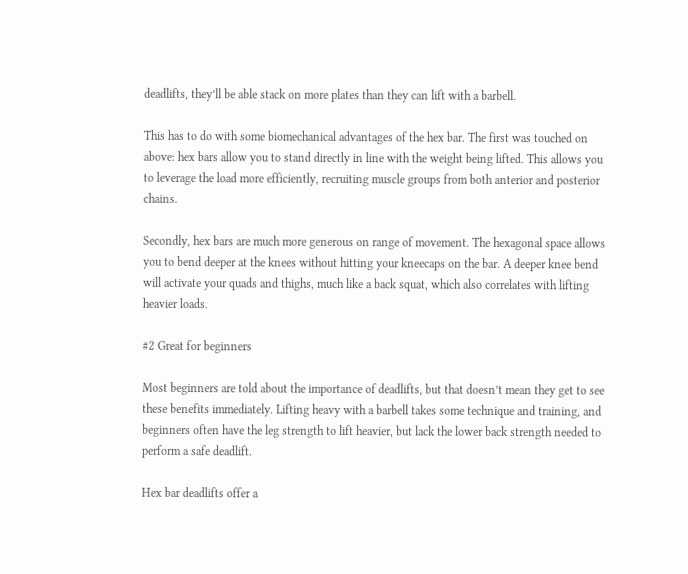deadlifts, they’ll be able stack on more plates than they can lift with a barbell.

This has to do with some biomechanical advantages of the hex bar. The first was touched on above: hex bars allow you to stand directly in line with the weight being lifted. This allows you to leverage the load more efficiently, recruiting muscle groups from both anterior and posterior chains.

Secondly, hex bars are much more generous on range of movement. The hexagonal space allows you to bend deeper at the knees without hitting your kneecaps on the bar. A deeper knee bend will activate your quads and thighs, much like a back squat, which also correlates with lifting heavier loads.

#2 Great for beginners

Most beginners are told about the importance of deadlifts, but that doesn’t mean they get to see these benefits immediately. Lifting heavy with a barbell takes some technique and training, and beginners often have the leg strength to lift heavier, but lack the lower back strength needed to perform a safe deadlift.

Hex bar deadlifts offer a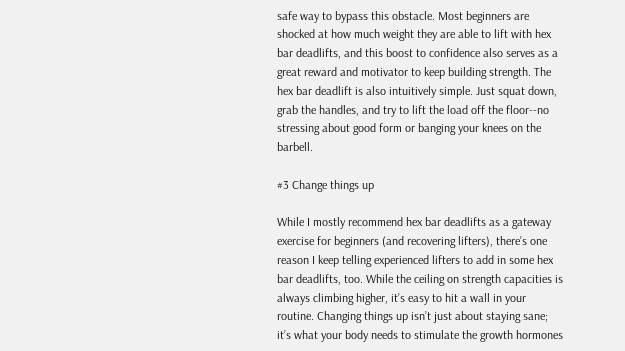safe way to bypass this obstacle. Most beginners are shocked at how much weight they are able to lift with hex bar deadlifts, and this boost to confidence also serves as a great reward and motivator to keep building strength. The hex bar deadlift is also intuitively simple. Just squat down, grab the handles, and try to lift the load off the floor--no stressing about good form or banging your knees on the barbell.

#3 Change things up

While I mostly recommend hex bar deadlifts as a gateway exercise for beginners (and recovering lifters), there’s one reason I keep telling experienced lifters to add in some hex bar deadlifts, too. While the ceiling on strength capacities is always climbing higher, it’s easy to hit a wall in your routine. Changing things up isn’t just about staying sane; it’s what your body needs to stimulate the growth hormones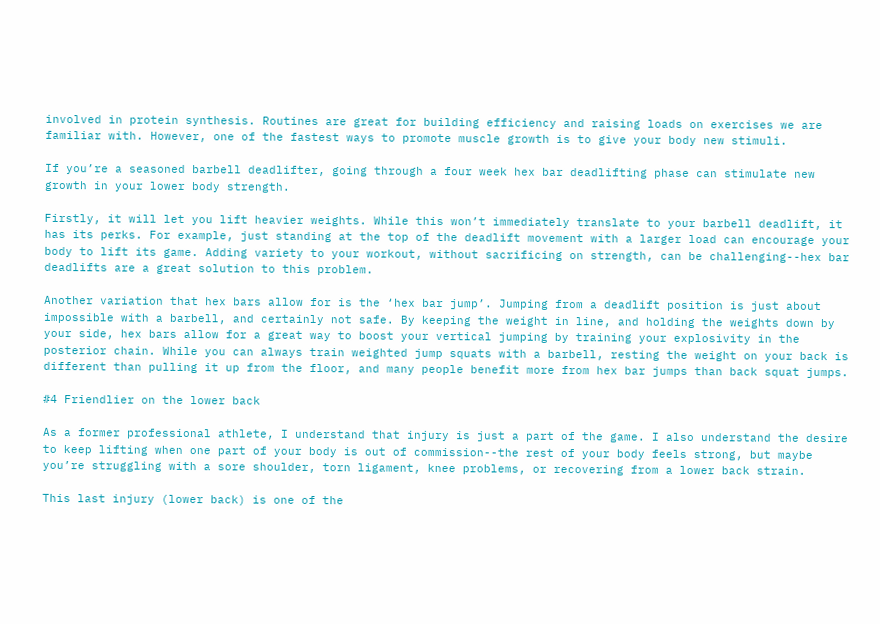involved in protein synthesis. Routines are great for building efficiency and raising loads on exercises we are familiar with. However, one of the fastest ways to promote muscle growth is to give your body new stimuli.

If you’re a seasoned barbell deadlifter, going through a four week hex bar deadlifting phase can stimulate new growth in your lower body strength.

Firstly, it will let you lift heavier weights. While this won’t immediately translate to your barbell deadlift, it has its perks. For example, just standing at the top of the deadlift movement with a larger load can encourage your body to lift its game. Adding variety to your workout, without sacrificing on strength, can be challenging--hex bar deadlifts are a great solution to this problem.

Another variation that hex bars allow for is the ‘hex bar jump’. Jumping from a deadlift position is just about impossible with a barbell, and certainly not safe. By keeping the weight in line, and holding the weights down by your side, hex bars allow for a great way to boost your vertical jumping by training your explosivity in the posterior chain. While you can always train weighted jump squats with a barbell, resting the weight on your back is different than pulling it up from the floor, and many people benefit more from hex bar jumps than back squat jumps.

#4 Friendlier on the lower back

As a former professional athlete, I understand that injury is just a part of the game. I also understand the desire to keep lifting when one part of your body is out of commission--the rest of your body feels strong, but maybe you’re struggling with a sore shoulder, torn ligament, knee problems, or recovering from a lower back strain.

This last injury (lower back) is one of the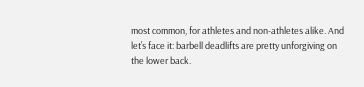most common, for athletes and non-athletes alike. And let’s face it: barbell deadlifts are pretty unforgiving on the lower back.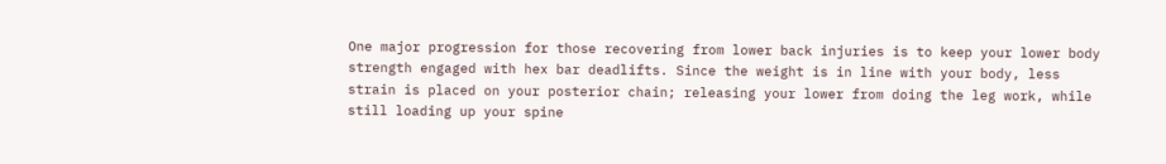One major progression for those recovering from lower back injuries is to keep your lower body strength engaged with hex bar deadlifts. Since the weight is in line with your body, less strain is placed on your posterior chain; releasing your lower from doing the leg work, while still loading up your spine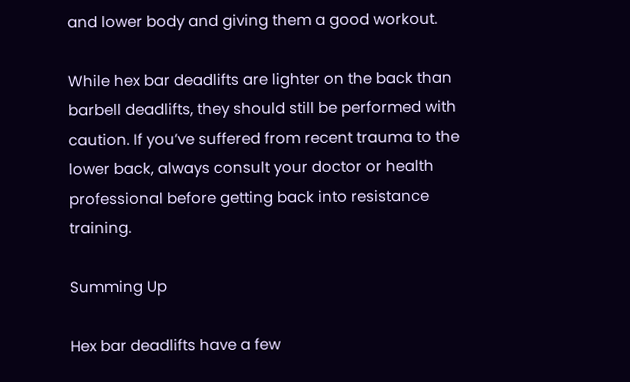and lower body and giving them a good workout.

While hex bar deadlifts are lighter on the back than barbell deadlifts, they should still be performed with caution. If you’ve suffered from recent trauma to the lower back, always consult your doctor or health professional before getting back into resistance training.

Summing Up

Hex bar deadlifts have a few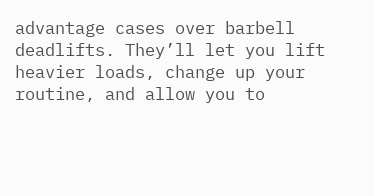advantage cases over barbell deadlifts. They’ll let you lift heavier loads, change up your routine, and allow you to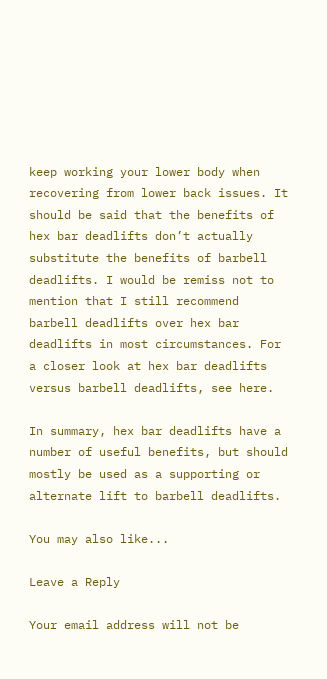keep working your lower body when recovering from lower back issues. It should be said that the benefits of hex bar deadlifts don’t actually substitute the benefits of barbell deadlifts. I would be remiss not to mention that I still recommend barbell deadlifts over hex bar deadlifts in most circumstances. For a closer look at hex bar deadlifts versus barbell deadlifts, see here.

In summary, hex bar deadlifts have a number of useful benefits, but should mostly be used as a supporting or alternate lift to barbell deadlifts.

You may also like...

Leave a Reply

Your email address will not be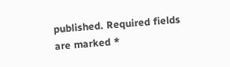published. Required fields are marked *